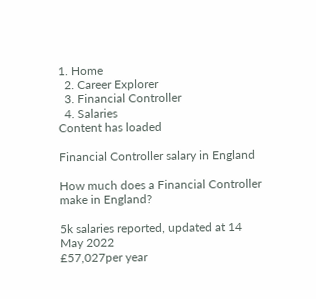1. Home
  2. Career Explorer
  3. Financial Controller
  4. Salaries
Content has loaded

Financial Controller salary in England

How much does a Financial Controller make in England?

5k salaries reported, updated at 14 May 2022
£57,027per year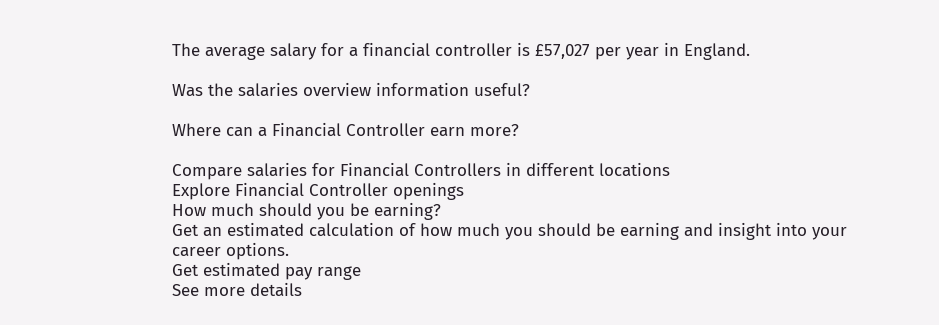The average salary for a financial controller is £57,027 per year in England.

Was the salaries overview information useful?

Where can a Financial Controller earn more?

Compare salaries for Financial Controllers in different locations
Explore Financial Controller openings
How much should you be earning?
Get an estimated calculation of how much you should be earning and insight into your career options.
Get estimated pay range
See more details